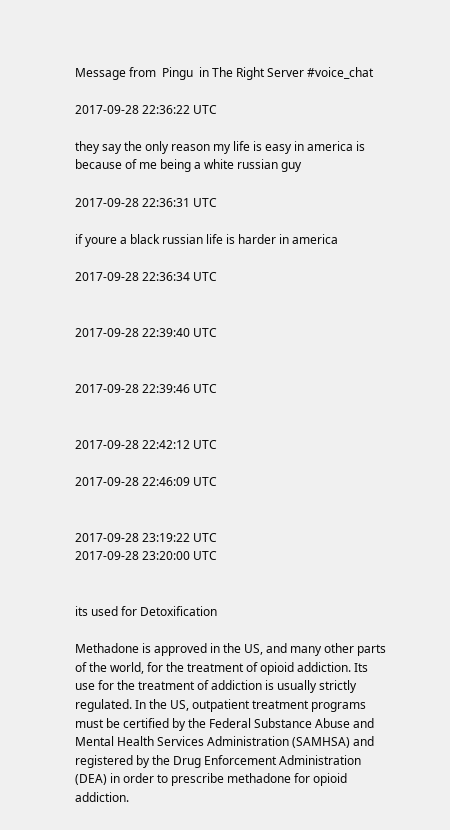Message from  Pingu  in The Right Server #voice_chat

2017-09-28 22:36:22 UTC

they say the only reason my life is easy in america is because of me being a white russian guy

2017-09-28 22:36:31 UTC

if youre a black russian life is harder in america

2017-09-28 22:36:34 UTC


2017-09-28 22:39:40 UTC


2017-09-28 22:39:46 UTC


2017-09-28 22:42:12 UTC

2017-09-28 22:46:09 UTC


2017-09-28 23:19:22 UTC
2017-09-28 23:20:00 UTC


its used for Detoxification

Methadone is approved in the US, and many other parts of the world, for the treatment of opioid addiction. Its use for the treatment of addiction is usually strictly regulated. In the US, outpatient treatment programs must be certified by the Federal Substance Abuse and Mental Health Services Administration (SAMHSA) and registered by the Drug Enforcement Administration (DEA) in order to prescribe methadone for opioid addiction.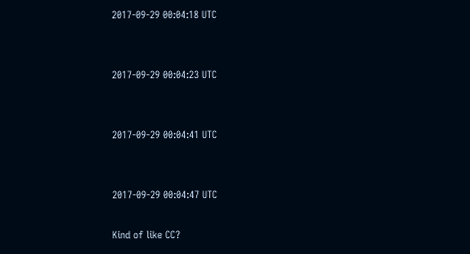2017-09-29 00:04:18 UTC


2017-09-29 00:04:23 UTC


2017-09-29 00:04:41 UTC


2017-09-29 00:04:47 UTC

Kind of like CC?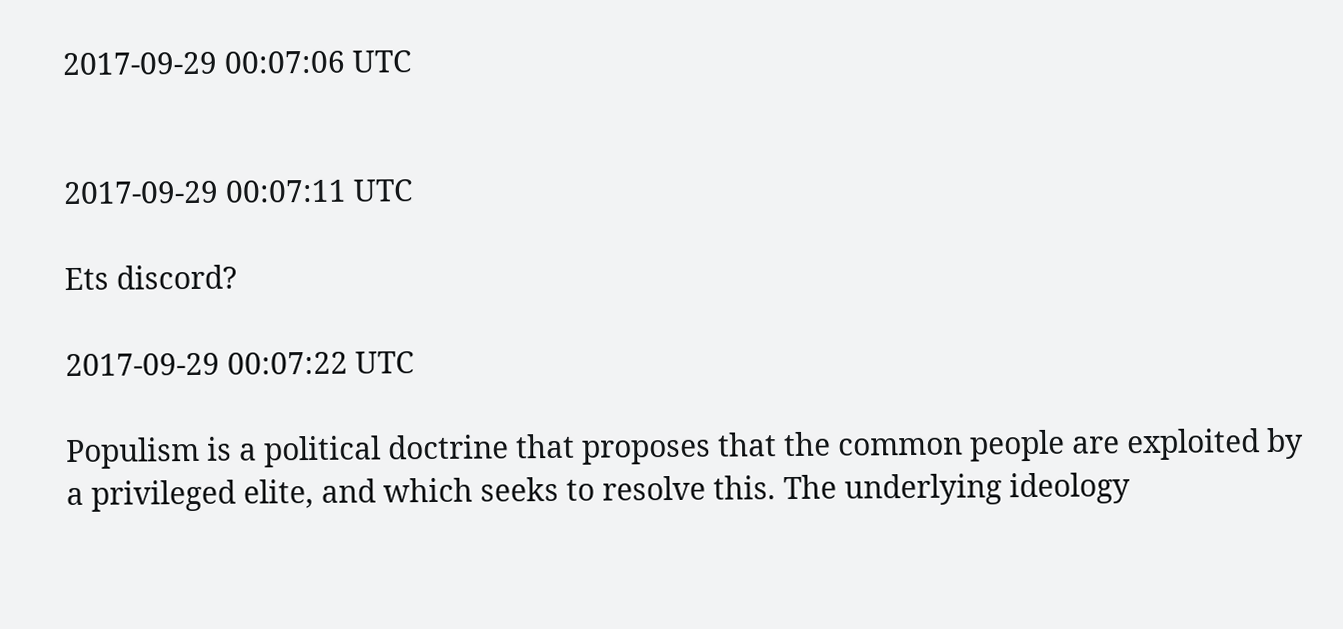2017-09-29 00:07:06 UTC


2017-09-29 00:07:11 UTC

Ets discord?

2017-09-29 00:07:22 UTC

Populism is a political doctrine that proposes that the common people are exploited by a privileged elite, and which seeks to resolve this. The underlying ideology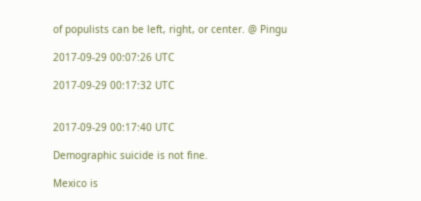of populists can be left, right, or center. @ Pingu

2017-09-29 00:07:26 UTC

2017-09-29 00:17:32 UTC


2017-09-29 00:17:40 UTC

Demographic suicide is not fine.

Mexico is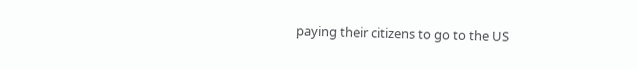paying their citizens to go to the US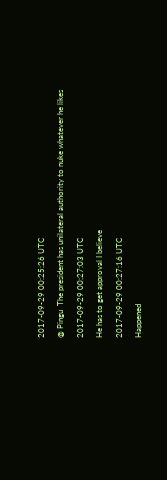2017-09-29 00:25:26 UTC

@ Pingu  The president has unilateral authority to nuke whatever he likes

2017-09-29 00:27:03 UTC

He has to get approval I believe

2017-09-29 00:27:16 UTC

Happened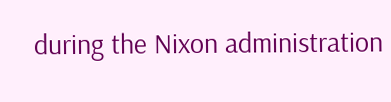during the Nixon administration